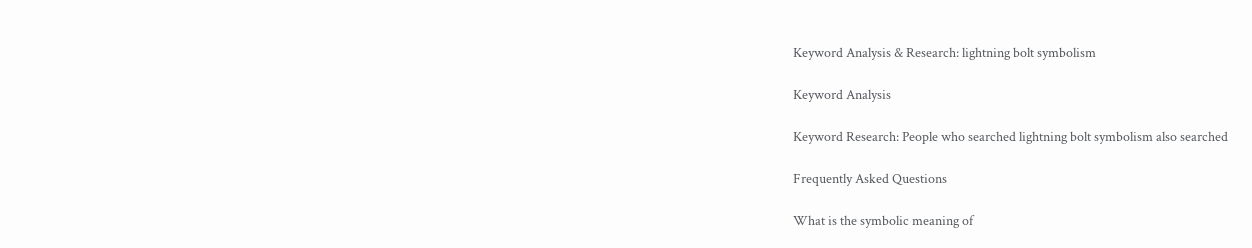Keyword Analysis & Research: lightning bolt symbolism

Keyword Analysis

Keyword Research: People who searched lightning bolt symbolism also searched

Frequently Asked Questions

What is the symbolic meaning of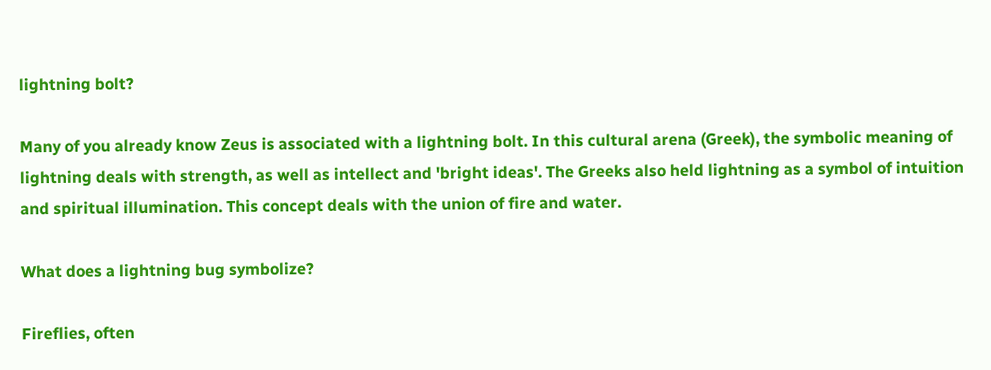lightning bolt?

Many of you already know Zeus is associated with a lightning bolt. In this cultural arena (Greek), the symbolic meaning of lightning deals with strength, as well as intellect and 'bright ideas'. The Greeks also held lightning as a symbol of intuition and spiritual illumination. This concept deals with the union of fire and water.

What does a lightning bug symbolize?

Fireflies, often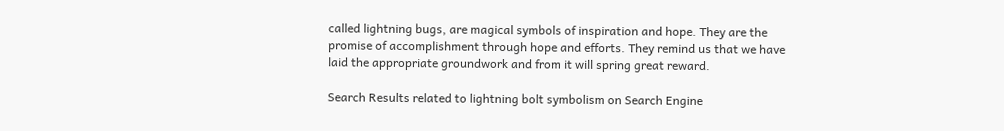called lightning bugs, are magical symbols of inspiration and hope. They are the promise of accomplishment through hope and efforts. They remind us that we have laid the appropriate groundwork and from it will spring great reward.

Search Results related to lightning bolt symbolism on Search Engine